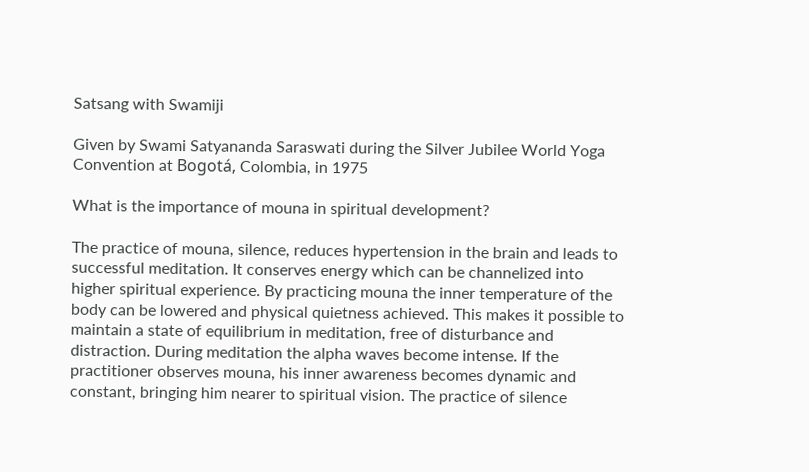Satsang with Swamiji

Given by Swami Satyananda Saraswati during the Silver Jubilee World Yoga Convention at Bogotá, Colombia, in 1975

What is the importance of mouna in spiritual development?

The practice of mouna, silence, reduces hypertension in the brain and leads to successful meditation. It conserves energy which can be channelized into higher spiritual experience. By practicing mouna the inner temperature of the body can be lowered and physical quietness achieved. This makes it possible to maintain a state of equilibrium in meditation, free of disturbance and distraction. During meditation the alpha waves become intense. If the practitioner observes mouna, his inner awareness becomes dynamic and constant, bringing him nearer to spiritual vision. The practice of silence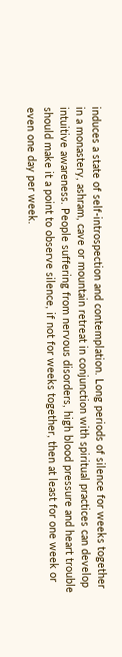induces a state of self-introspection and contemplation. Long periods of silence for weeks together in a monastery, ashram, cave or mountain retreat in conjunction with spiritual practices can develop intuitive awareness. People suffering from nervous disorders, high blood pressure and heart trouble should make it a point to observe silence, if not for weeks together, then at least for one week or even one day per week.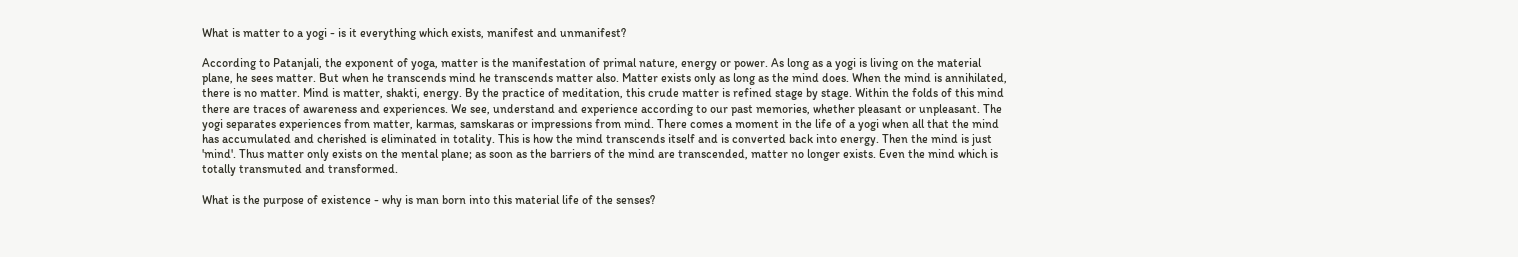What is matter to a yogi - is it everything which exists, manifest and unmanifest?

According to Patanjali, the exponent of yoga, matter is the manifestation of primal nature, energy or power. As long as a yogi is living on the material plane, he sees matter. But when he transcends mind he transcends matter also. Matter exists only as long as the mind does. When the mind is annihilated, there is no matter. Mind is matter, shakti, energy. By the practice of meditation, this crude matter is refined stage by stage. Within the folds of this mind there are traces of awareness and experiences. We see, understand and experience according to our past memories, whether pleasant or unpleasant. The yogi separates experiences from matter, karmas, samskaras or impressions from mind. There comes a moment in the life of a yogi when all that the mind has accumulated and cherished is eliminated in totality. This is how the mind transcends itself and is converted back into energy. Then the mind is just 'mind'. Thus matter only exists on the mental plane; as soon as the barriers of the mind are transcended, matter no longer exists. Even the mind which is totally transmuted and transformed.

What is the purpose of existence - why is man born into this material life of the senses?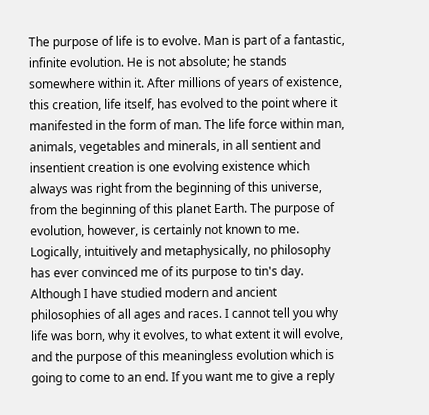The purpose of life is to evolve. Man is part of a fantastic, infinite evolution. He is not absolute; he stands somewhere within it. After millions of years of existence, this creation, life itself, has evolved to the point where it manifested in the form of man. The life force within man, animals, vegetables and minerals, in all sentient and insentient creation is one evolving existence which always was right from the beginning of this universe, from the beginning of this planet Earth. The purpose of evolution, however, is certainly not known to me. Logically, intuitively and metaphysically, no philosophy has ever convinced me of its purpose to tin's day. Although I have studied modern and ancient philosophies of all ages and races. I cannot tell you why life was born, why it evolves, to what extent it will evolve, and the purpose of this meaningless evolution which is going to come to an end. If you want me to give a reply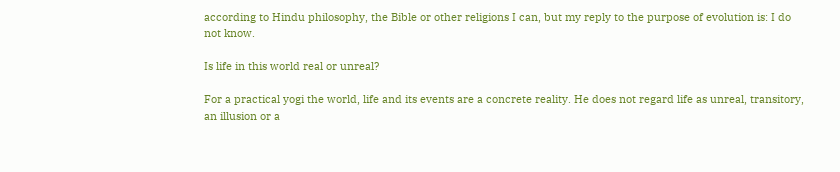according to Hindu philosophy, the Bible or other religions I can, but my reply to the purpose of evolution is: I do not know.

Is life in this world real or unreal?

For a practical yogi the world, life and its events are a concrete reality. He does not regard life as unreal, transitory, an illusion or a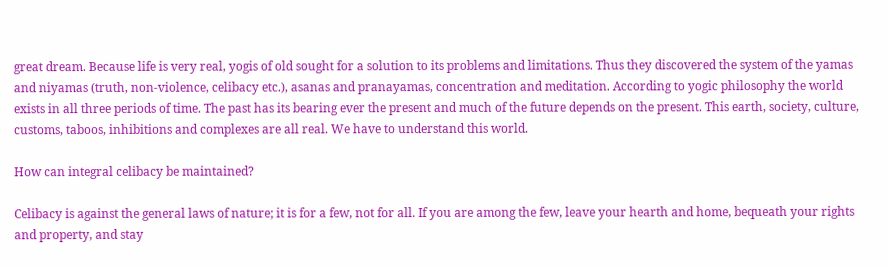great dream. Because life is very real, yogis of old sought for a solution to its problems and limitations. Thus they discovered the system of the yamas and niyamas (truth, non-violence, celibacy etc.), asanas and pranayamas, concentration and meditation. According to yogic philosophy the world exists in all three periods of time. The past has its bearing ever the present and much of the future depends on the present. This earth, society, culture, customs, taboos, inhibitions and complexes are all real. We have to understand this world.

How can integral celibacy be maintained?

Celibacy is against the general laws of nature; it is for a few, not for all. If you are among the few, leave your hearth and home, bequeath your rights and property, and stay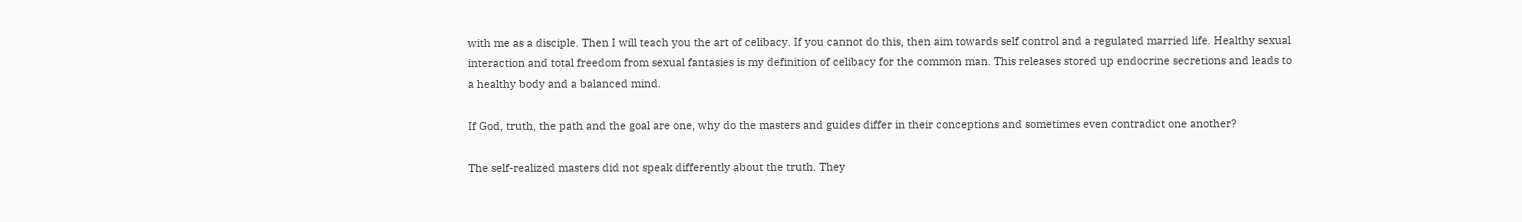with me as a disciple. Then I will teach you the art of celibacy. If you cannot do this, then aim towards self control and a regulated married life. Healthy sexual interaction and total freedom from sexual fantasies is my definition of celibacy for the common man. This releases stored up endocrine secretions and leads to a healthy body and a balanced mind.

If God, truth, the path and the goal are one, why do the masters and guides differ in their conceptions and sometimes even contradict one another?

The self-realized masters did not speak differently about the truth. They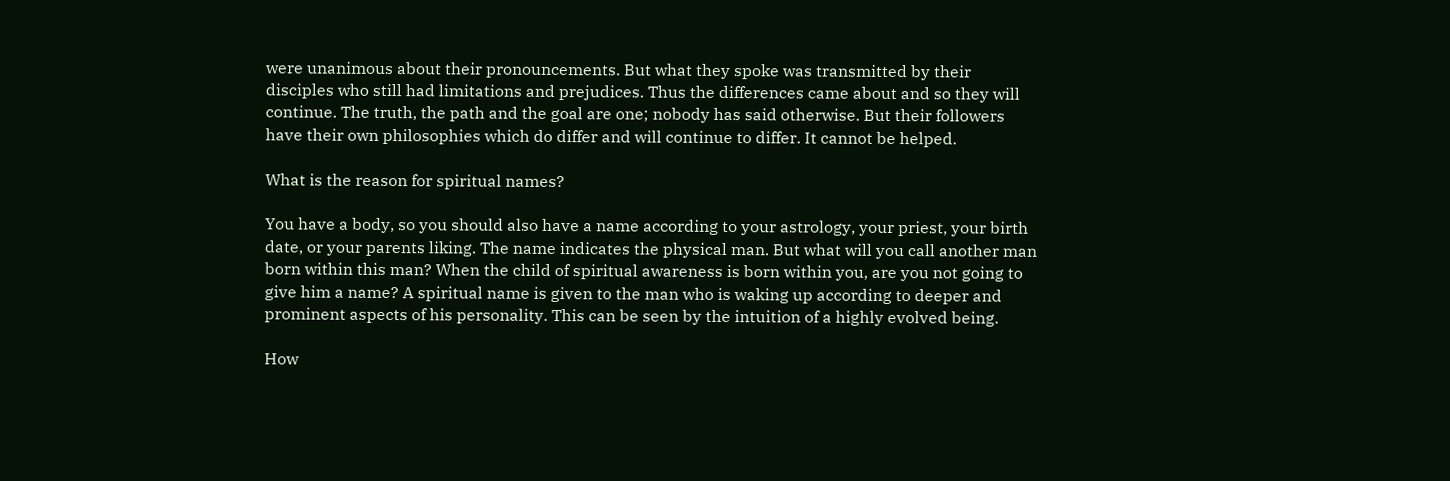were unanimous about their pronouncements. But what they spoke was transmitted by their disciples who still had limitations and prejudices. Thus the differences came about and so they will continue. The truth, the path and the goal are one; nobody has said otherwise. But their followers have their own philosophies which do differ and will continue to differ. It cannot be helped.

What is the reason for spiritual names?

You have a body, so you should also have a name according to your astrology, your priest, your birth date, or your parents liking. The name indicates the physical man. But what will you call another man born within this man? When the child of spiritual awareness is born within you, are you not going to give him a name? A spiritual name is given to the man who is waking up according to deeper and prominent aspects of his personality. This can be seen by the intuition of a highly evolved being.

How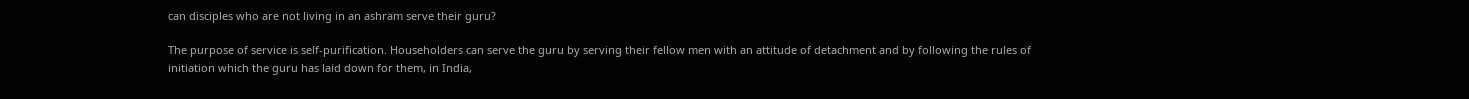can disciples who are not living in an ashram serve their guru?

The purpose of service is self-purification. Householders can serve the guru by serving their fellow men with an attitude of detachment and by following the rules of initiation which the guru has laid down for them, in India,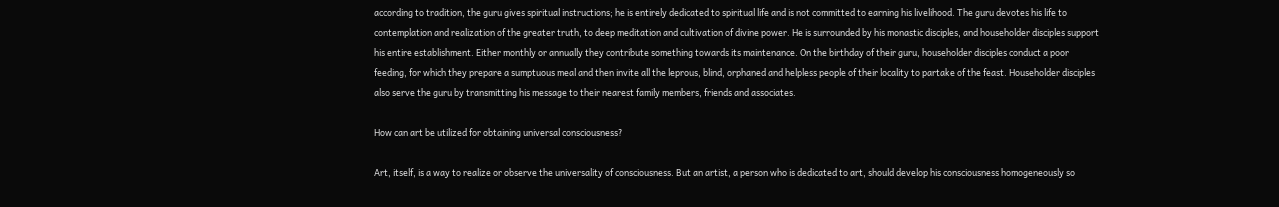according to tradition, the guru gives spiritual instructions; he is entirely dedicated to spiritual life and is not committed to earning his livelihood. The guru devotes his life to contemplation and realization of the greater truth, to deep meditation and cultivation of divine power. He is surrounded by his monastic disciples, and householder disciples support his entire establishment. Either monthly or annually they contribute something towards its maintenance. On the birthday of their guru, householder disciples conduct a poor feeding, for which they prepare a sumptuous meal and then invite all the leprous, blind, orphaned and helpless people of their locality to partake of the feast. Householder disciples also serve the guru by transmitting his message to their nearest family members, friends and associates.

How can art be utilized for obtaining universal consciousness?

Art, itself, is a way to realize or observe the universality of consciousness. But an artist, a person who is dedicated to art, should develop his consciousness homogeneously so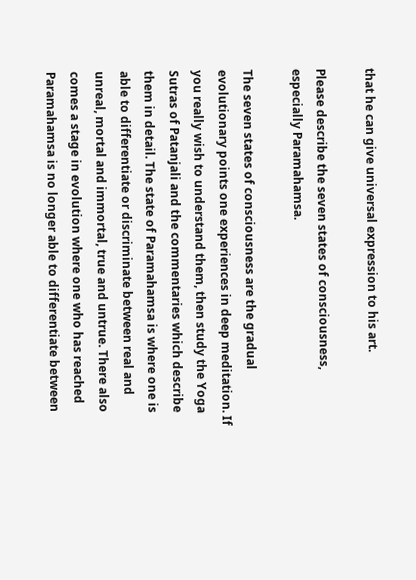that he can give universal expression to his art.

Please describe the seven states of consciousness, especially Paramahamsa.

The seven states of consciousness are the gradual evolutionary points one experiences in deep meditation. If you really wish to understand them, then study the Yoga Sutras of Patanjali and the commentaries which describe them in detail. The state of Paramahamsa is where one is able to differentiate or discriminate between real and unreal, mortal and immortal, true and untrue. There also comes a stage in evolution where one who has reached Paramahamsa is no longer able to differentiate between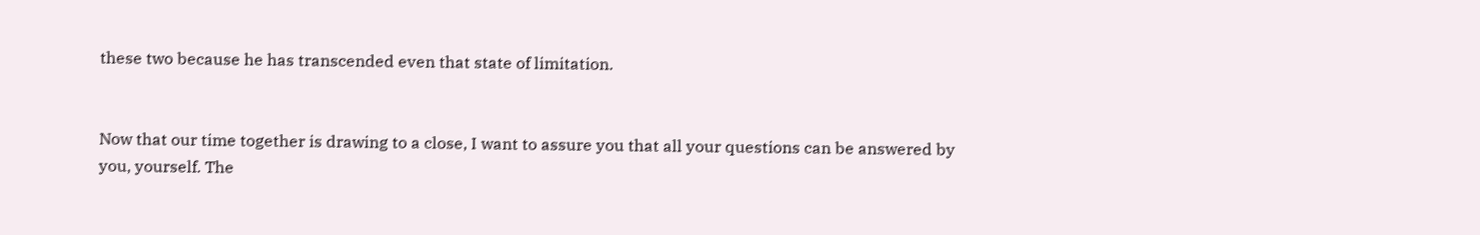these two because he has transcended even that state of limitation.


Now that our time together is drawing to a close, I want to assure you that all your questions can be answered by you, yourself. The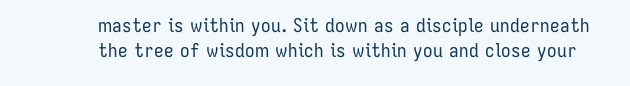master is within you. Sit down as a disciple underneath the tree of wisdom which is within you and close your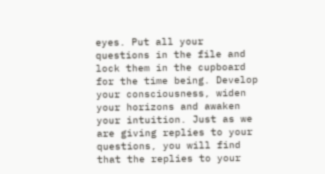eyes. Put all your questions in the file and lock them in the cupboard for the time being. Develop your consciousness, widen your horizons and awaken your intuition. Just as we are giving replies to your questions, you will find that the replies to your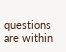questions are within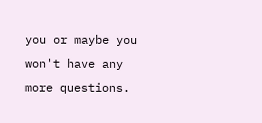you or maybe you won't have any more questions.